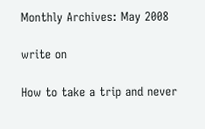Monthly Archives: May 2008

write on

How to take a trip and never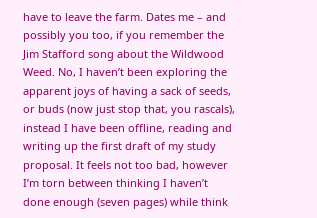have to leave the farm. Dates me – and possibly you too, if you remember the Jim Stafford song about the Wildwood Weed. No, I haven’t been exploring the apparent joys of having a sack of seeds, or buds (now just stop that, you rascals), instead I have been offline, reading and writing up the first draft of my study proposal. It feels not too bad, however I’m torn between thinking I haven’t done enough (seven pages) while think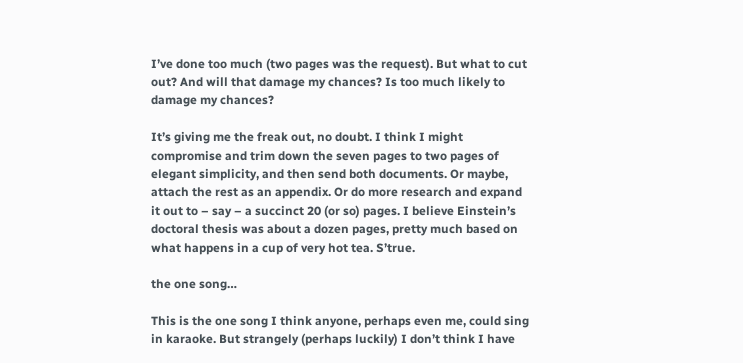I’ve done too much (two pages was the request). But what to cut out? And will that damage my chances? Is too much likely to damage my chances?

It’s giving me the freak out, no doubt. I think I might compromise and trim down the seven pages to two pages of elegant simplicity, and then send both documents. Or maybe, attach the rest as an appendix. Or do more research and expand it out to – say – a succinct 20 (or so) pages. I believe Einstein’s doctoral thesis was about a dozen pages, pretty much based on what happens in a cup of very hot tea. S’true.

the one song…

This is the one song I think anyone, perhaps even me, could sing in karaoke. But strangely (perhaps luckily) I don’t think I have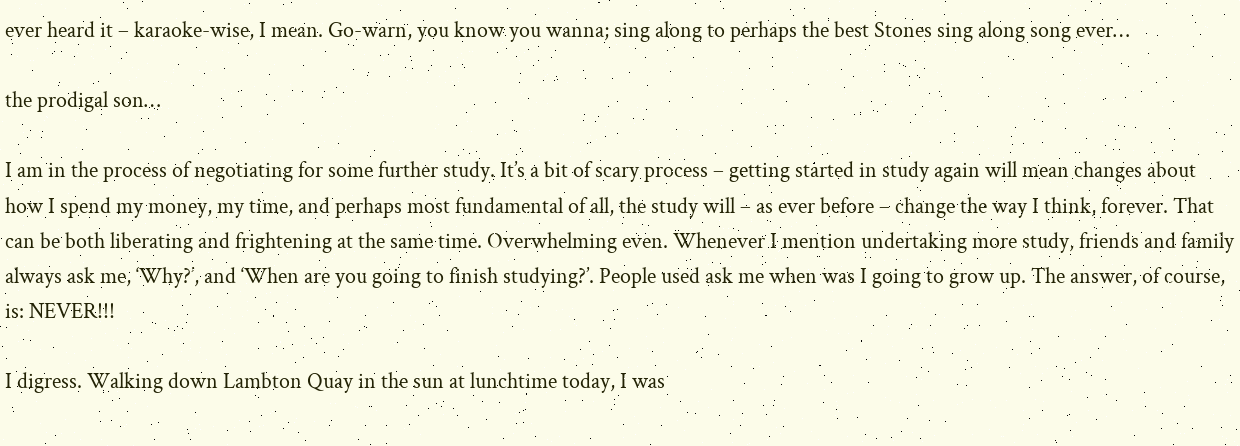ever heard it – karaoke-wise, I mean. Go-warn, you know you wanna; sing along to perhaps the best Stones sing along song ever…

the prodigal son…

I am in the process of negotiating for some further study. It’s a bit of scary process – getting started in study again will mean changes about how I spend my money, my time, and perhaps most fundamental of all, the study will – as ever before – change the way I think, forever. That can be both liberating and frightening at the same time. Overwhelming even. Whenever I mention undertaking more study, friends and family always ask me, ‘Why?’, and ‘When are you going to finish studying?’. People used ask me when was I going to grow up. The answer, of course, is: NEVER!!!

I digress. Walking down Lambton Quay in the sun at lunchtime today, I was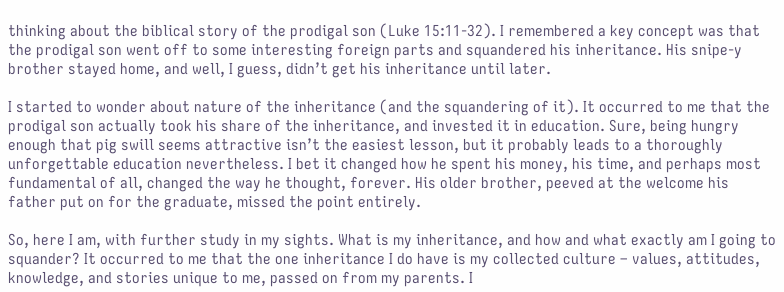thinking about the biblical story of the prodigal son (Luke 15:11-32). I remembered a key concept was that the prodigal son went off to some interesting foreign parts and squandered his inheritance. His snipe-y brother stayed home, and well, I guess, didn’t get his inheritance until later.

I started to wonder about nature of the inheritance (and the squandering of it). It occurred to me that the prodigal son actually took his share of the inheritance, and invested it in education. Sure, being hungry enough that pig swill seems attractive isn’t the easiest lesson, but it probably leads to a thoroughly unforgettable education nevertheless. I bet it changed how he spent his money, his time, and perhaps most fundamental of all, changed the way he thought, forever. His older brother, peeved at the welcome his father put on for the graduate, missed the point entirely.

So, here I am, with further study in my sights. What is my inheritance, and how and what exactly am I going to squander? It occurred to me that the one inheritance I do have is my collected culture – values, attitudes, knowledge, and stories unique to me, passed on from my parents. I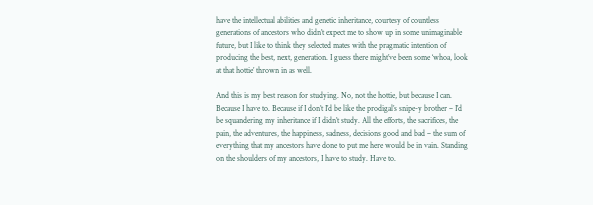have the intellectual abilities and genetic inheritance, courtesy of countless generations of ancestors who didn’t expect me to show up in some unimaginable future, but I like to think they selected mates with the pragmatic intention of producing the best, next, generation. I guess there might’ve been some ‘whoa, look at that hottie’ thrown in as well.

And this is my best reason for studying. No, not the hottie, but because I can. Because I have to. Because if I don’t I’d be like the prodigal’s snipe-y brother – I’d be squandering my inheritance if I didn’t study. All the efforts, the sacrifices, the pain, the adventures, the happiness, sadness, decisions good and bad – the sum of everything that my ancestors have done to put me here would be in vain. Standing on the shoulders of my ancestors, I have to study. Have to.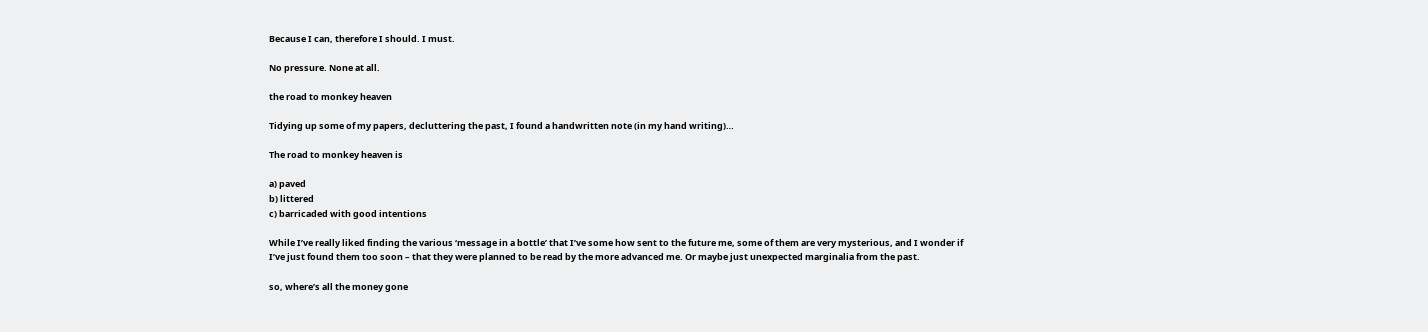Because I can, therefore I should. I must.

No pressure. None at all.

the road to monkey heaven

Tidying up some of my papers, decluttering the past, I found a handwritten note (in my hand writing)…

The road to monkey heaven is

a) paved
b) littered
c) barricaded with good intentions

While I’ve really liked finding the various ‘message in a bottle’ that I’ve some how sent to the future me, some of them are very mysterious, and I wonder if I’ve just found them too soon – that they were planned to be read by the more advanced me. Or maybe just unexpected marginalia from the past.

so, where’s all the money gone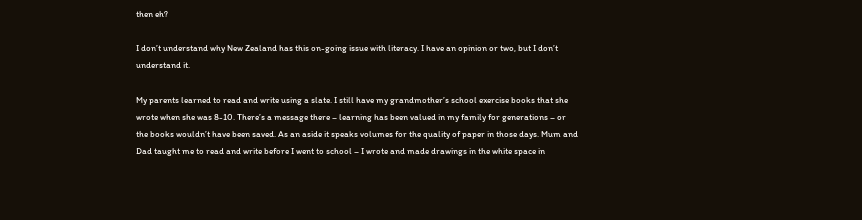then eh?

I don’t understand why New Zealand has this on-going issue with literacy. I have an opinion or two, but I don’t understand it.

My parents learned to read and write using a slate. I still have my grandmother’s school exercise books that she wrote when she was 8-10. There’s a message there – learning has been valued in my family for generations – or the books wouldn’t have been saved. As an aside it speaks volumes for the quality of paper in those days. Mum and Dad taught me to read and write before I went to school – I wrote and made drawings in the white space in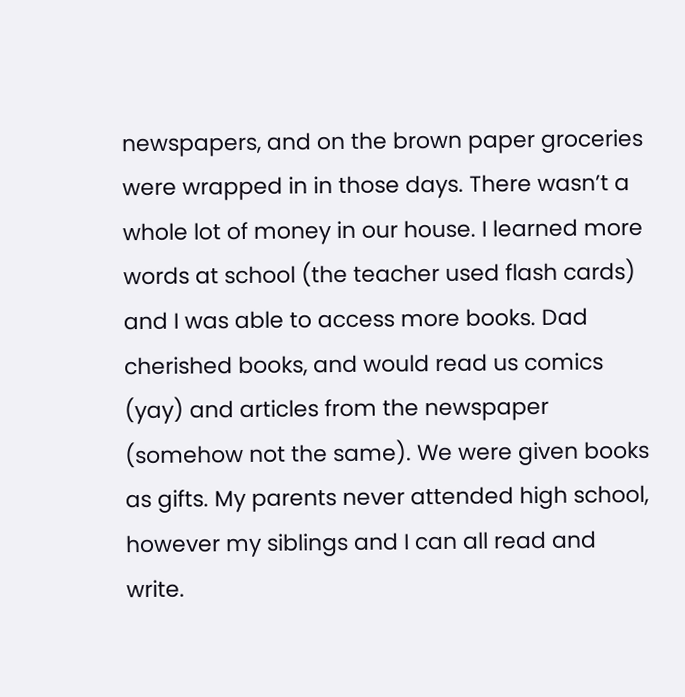newspapers, and on the brown paper groceries were wrapped in in those days. There wasn’t a whole lot of money in our house. I learned more words at school (the teacher used flash cards) and I was able to access more books. Dad cherished books, and would read us comics (yay) and articles from the newspaper (somehow not the same). We were given books as gifts. My parents never attended high school, however my siblings and I can all read and write.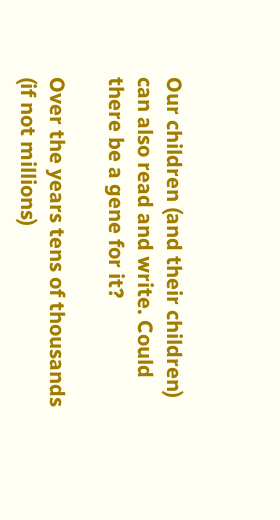Our children (and their children) can also read and write. Could there be a gene for it?

Over the years tens of thousands (if not millions)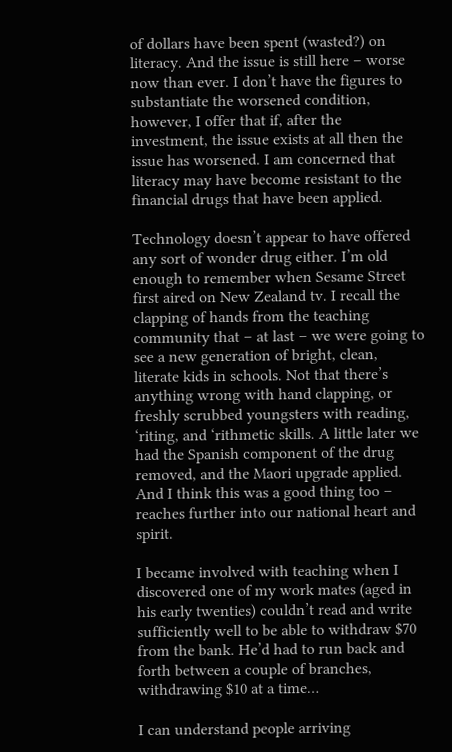of dollars have been spent (wasted?) on literacy. And the issue is still here – worse now than ever. I don’t have the figures to substantiate the worsened condition, however, I offer that if, after the investment, the issue exists at all then the issue has worsened. I am concerned that literacy may have become resistant to the financial drugs that have been applied.

Technology doesn’t appear to have offered any sort of wonder drug either. I’m old enough to remember when Sesame Street first aired on New Zealand tv. I recall the clapping of hands from the teaching community that – at last – we were going to see a new generation of bright, clean, literate kids in schools. Not that there’s anything wrong with hand clapping, or freshly scrubbed youngsters with reading, ‘riting, and ‘rithmetic skills. A little later we had the Spanish component of the drug removed, and the Maori upgrade applied. And I think this was a good thing too – reaches further into our national heart and spirit.

I became involved with teaching when I discovered one of my work mates (aged in his early twenties) couldn’t read and write sufficiently well to be able to withdraw $70 from the bank. He’d had to run back and forth between a couple of branches, withdrawing $10 at a time…

I can understand people arriving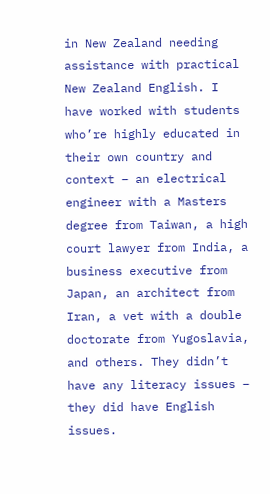in New Zealand needing assistance with practical New Zealand English. I have worked with students who’re highly educated in their own country and context – an electrical engineer with a Masters degree from Taiwan, a high court lawyer from India, a business executive from Japan, an architect from Iran, a vet with a double doctorate from Yugoslavia, and others. They didn’t have any literacy issues – they did have English issues.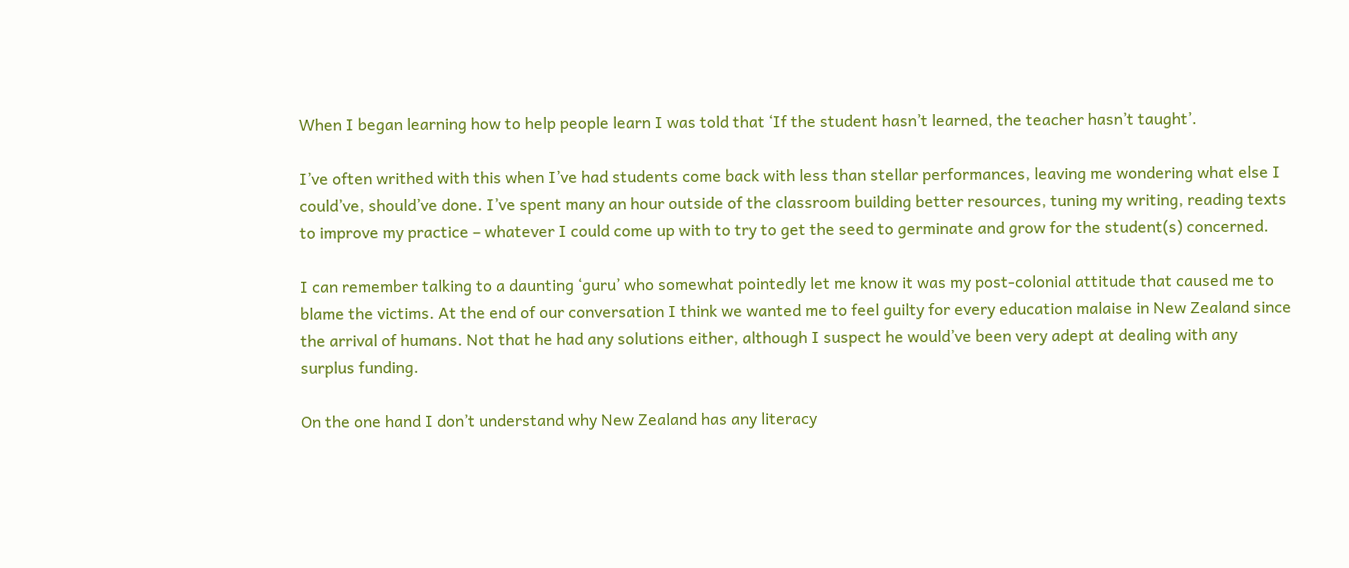When I began learning how to help people learn I was told that ‘If the student hasn’t learned, the teacher hasn’t taught’.

I’ve often writhed with this when I’ve had students come back with less than stellar performances, leaving me wondering what else I could’ve, should’ve done. I’ve spent many an hour outside of the classroom building better resources, tuning my writing, reading texts to improve my practice – whatever I could come up with to try to get the seed to germinate and grow for the student(s) concerned.

I can remember talking to a daunting ‘guru’ who somewhat pointedly let me know it was my post-colonial attitude that caused me to blame the victims. At the end of our conversation I think we wanted me to feel guilty for every education malaise in New Zealand since the arrival of humans. Not that he had any solutions either, although I suspect he would’ve been very adept at dealing with any surplus funding.

On the one hand I don’t understand why New Zealand has any literacy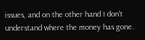issues, and on the other hand I don’t understand where the money has gone.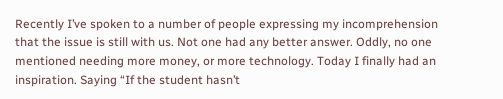Recently I’ve spoken to a number of people expressing my incomprehension that the issue is still with us. Not one had any better answer. Oddly, no one mentioned needing more money, or more technology. Today I finally had an inspiration. Saying “If the student hasn’t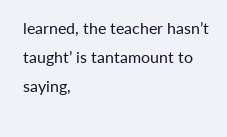learned, the teacher hasn’t taught’ is tantamount to saying,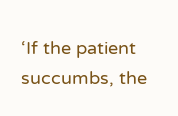‘If the patient succumbs, the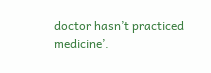doctor hasn’t practiced medicine’.